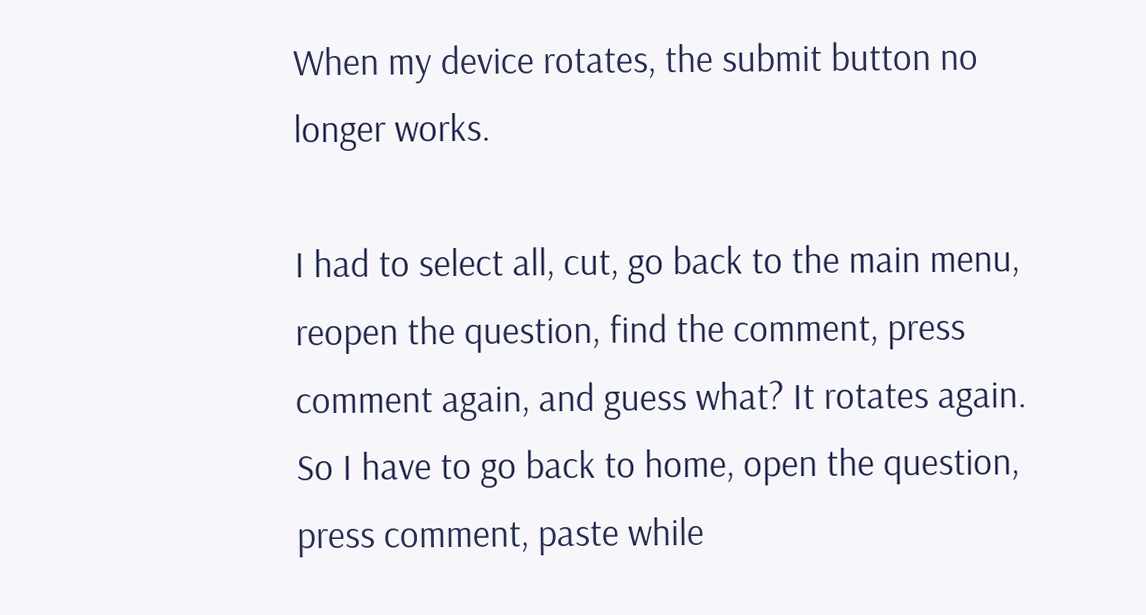When my device rotates, the submit button no longer works.

I had to select all, cut, go back to the main menu, reopen the question, find the comment, press comment again, and guess what? It rotates again. So I have to go back to home, open the question, press comment, paste while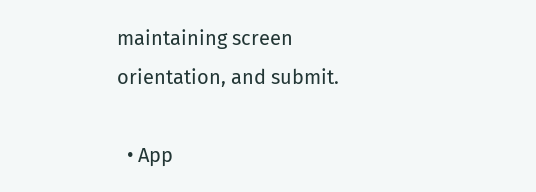maintaining screen orientation, and submit.

  • App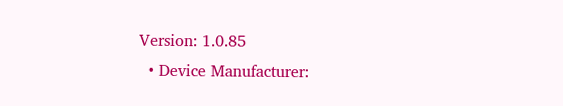Version: 1.0.85
  • Device Manufacturer: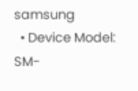samsung
  • Device Model: SM-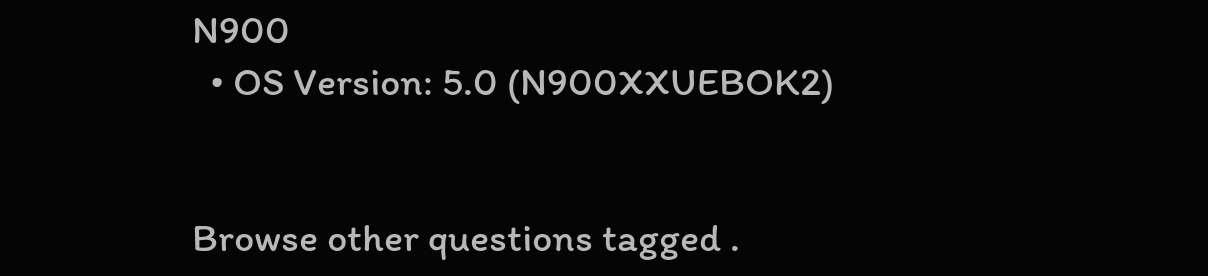N900
  • OS Version: 5.0 (N900XXUEBOK2)


Browse other questions tagged .